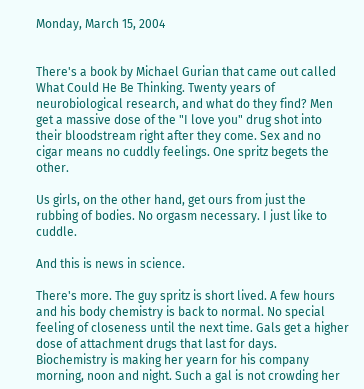Monday, March 15, 2004


There's a book by Michael Gurian that came out called What Could He Be Thinking. Twenty years of neurobiological research, and what do they find? Men get a massive dose of the "I love you" drug shot into their bloodstream right after they come. Sex and no cigar means no cuddly feelings. One spritz begets the other.

Us girls, on the other hand, get ours from just the rubbing of bodies. No orgasm necessary. I just like to cuddle.

And this is news in science.

There's more. The guy spritz is short lived. A few hours and his body chemistry is back to normal. No special feeling of closeness until the next time. Gals get a higher dose of attachment drugs that last for days. Biochemistry is making her yearn for his company morning, noon and night. Such a gal is not crowding her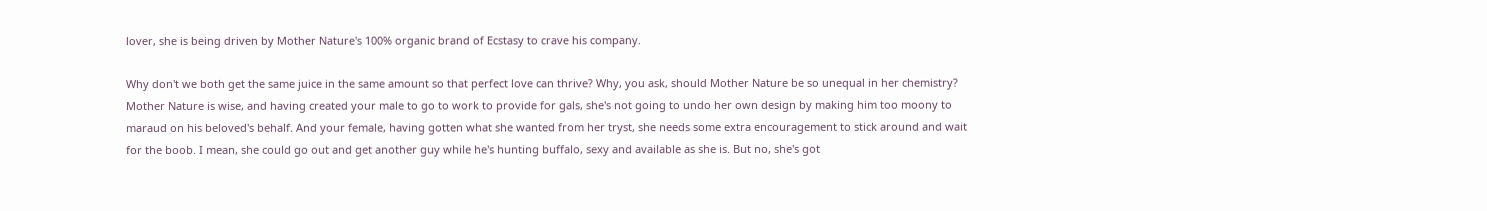lover, she is being driven by Mother Nature's 100% organic brand of Ecstasy to crave his company.

Why don't we both get the same juice in the same amount so that perfect love can thrive? Why, you ask, should Mother Nature be so unequal in her chemistry? Mother Nature is wise, and having created your male to go to work to provide for gals, she's not going to undo her own design by making him too moony to maraud on his beloved's behalf. And your female, having gotten what she wanted from her tryst, she needs some extra encouragement to stick around and wait for the boob. I mean, she could go out and get another guy while he's hunting buffalo, sexy and available as she is. But no, she's got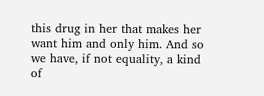this drug in her that makes her want him and only him. And so we have, if not equality, a kind of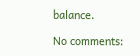balance.

No comments: